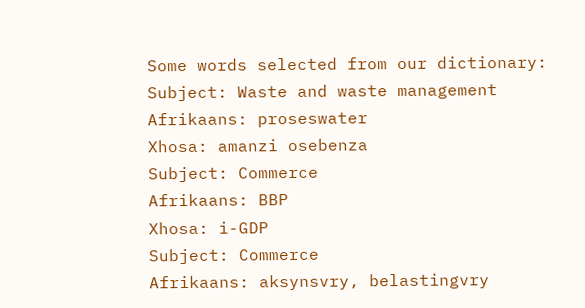Some words selected from our dictionary:
Subject: Waste and waste management
Afrikaans: proseswater
Xhosa: amanzi osebenza
Subject: Commerce
Afrikaans: BBP
Xhosa: i-GDP
Subject: Commerce
Afrikaans: aksynsvry, belastingvry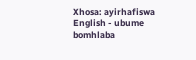Xhosa: ayirhafiswa
English - ubume bomhlaba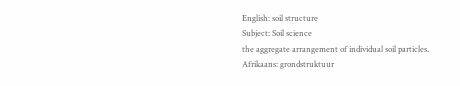English: soil structure
Subject: Soil science
the aggregate arrangement of individual soil particles.
Afrikaans: grondstruktuur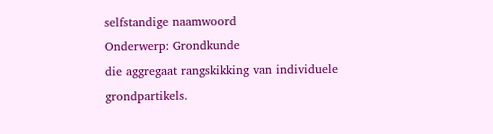selfstandige naamwoord
Onderwerp: Grondkunde
die aggregaat rangskikking van individuele grondpartikels.